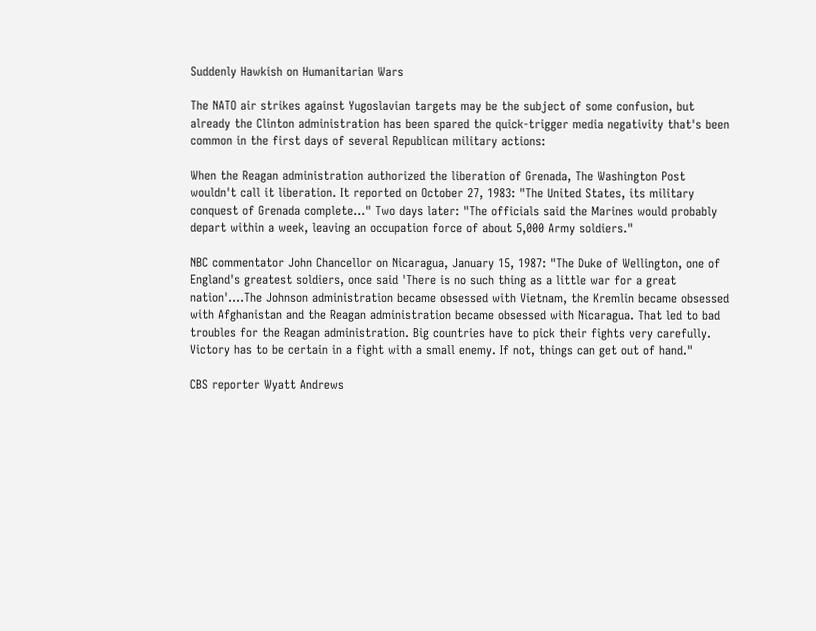Suddenly Hawkish on Humanitarian Wars

The NATO air strikes against Yugoslavian targets may be the subject of some confusion, but already the Clinton administration has been spared the quick-trigger media negativity that's been common in the first days of several Republican military actions:

When the Reagan administration authorized the liberation of Grenada, The Washington Post wouldn't call it liberation. It reported on October 27, 1983: "The United States, its military conquest of Grenada complete..." Two days later: "The officials said the Marines would probably depart within a week, leaving an occupation force of about 5,000 Army soldiers."

NBC commentator John Chancellor on Nicaragua, January 15, 1987: "The Duke of Wellington, one of England's greatest soldiers, once said 'There is no such thing as a little war for a great nation'....The Johnson administration became obsessed with Vietnam, the Kremlin became obsessed with Afghanistan and the Reagan administration became obsessed with Nicaragua. That led to bad troubles for the Reagan administration. Big countries have to pick their fights very carefully. Victory has to be certain in a fight with a small enemy. If not, things can get out of hand."

CBS reporter Wyatt Andrews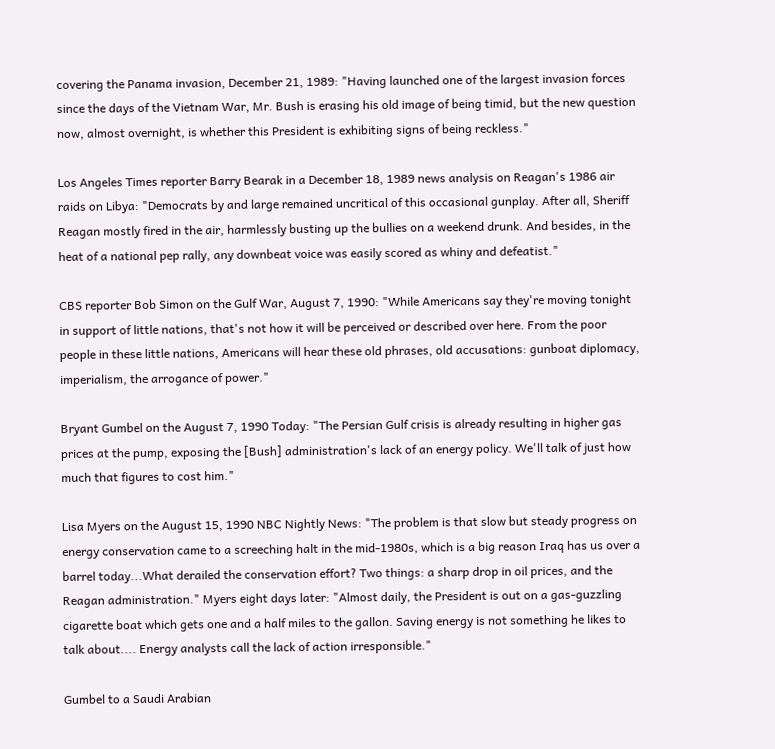covering the Panama invasion, December 21, 1989: "Having launched one of the largest invasion forces since the days of the Vietnam War, Mr. Bush is erasing his old image of being timid, but the new question now, almost overnight, is whether this President is exhibiting signs of being reckless."

Los Angeles Times reporter Barry Bearak in a December 18, 1989 news analysis on Reagan's 1986 air raids on Libya: "Democrats by and large remained uncritical of this occasional gunplay. After all, Sheriff Reagan mostly fired in the air, harmlessly busting up the bullies on a weekend drunk. And besides, in the heat of a national pep rally, any downbeat voice was easily scored as whiny and defeatist."

CBS reporter Bob Simon on the Gulf War, August 7, 1990: "While Americans say they're moving tonight in support of little nations, that's not how it will be perceived or described over here. From the poor people in these little nations, Americans will hear these old phrases, old accusations: gunboat diplomacy, imperialism, the arrogance of power."

Bryant Gumbel on the August 7, 1990 Today: "The Persian Gulf crisis is already resulting in higher gas prices at the pump, exposing the [Bush] administration's lack of an energy policy. We'll talk of just how much that figures to cost him."

Lisa Myers on the August 15, 1990 NBC Nightly News: "The problem is that slow but steady progress on energy conservation came to a screeching halt in the mid-1980s, which is a big reason Iraq has us over a barrel today...What derailed the conservation effort? Two things: a sharp drop in oil prices, and the Reagan administration." Myers eight days later: "Almost daily, the President is out on a gas-guzzling cigarette boat which gets one and a half miles to the gallon. Saving energy is not something he likes to talk about.... Energy analysts call the lack of action irresponsible."

Gumbel to a Saudi Arabian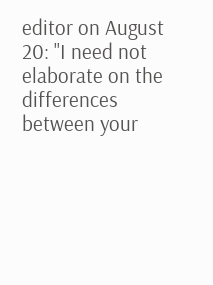editor on August 20: "I need not elaborate on the differences between your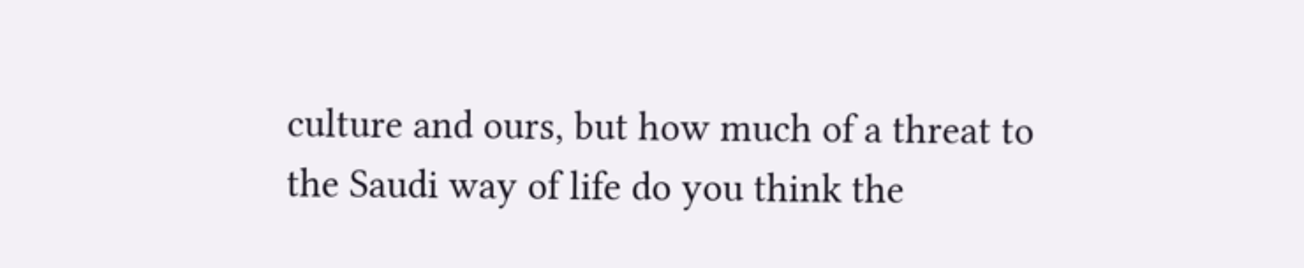culture and ours, but how much of a threat to the Saudi way of life do you think the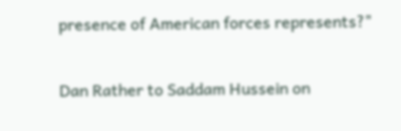presence of American forces represents?"

Dan Rather to Saddam Hussein on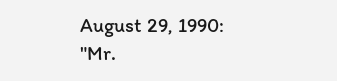August 29, 1990: "Mr.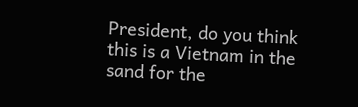President, do you think this is a Vietnam in the sand for the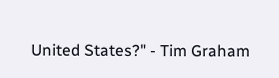United States?" - Tim Graham